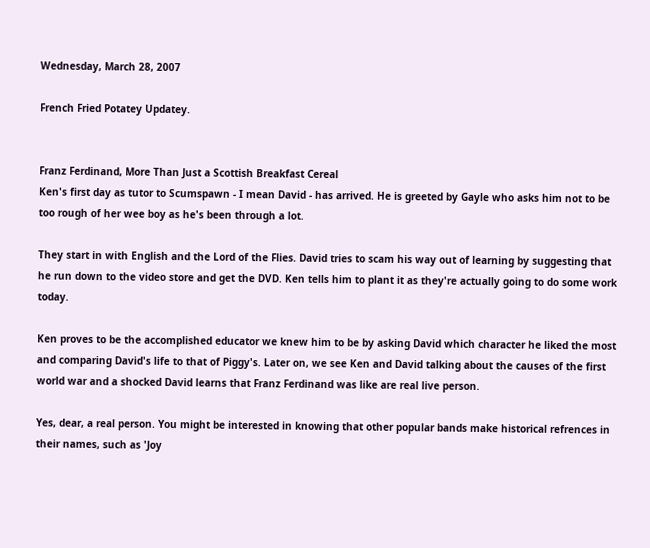Wednesday, March 28, 2007

French Fried Potatey Updatey.


Franz Ferdinand, More Than Just a Scottish Breakfast Cereal
Ken's first day as tutor to Scumspawn - I mean David - has arrived. He is greeted by Gayle who asks him not to be too rough of her wee boy as he's been through a lot.

They start in with English and the Lord of the Flies. David tries to scam his way out of learning by suggesting that he run down to the video store and get the DVD. Ken tells him to plant it as they're actually going to do some work today.

Ken proves to be the accomplished educator we knew him to be by asking David which character he liked the most and comparing David's life to that of Piggy's. Later on, we see Ken and David talking about the causes of the first world war and a shocked David learns that Franz Ferdinand was like are real live person.

Yes, dear, a real person. You might be interested in knowing that other popular bands make historical refrences in their names, such as 'Joy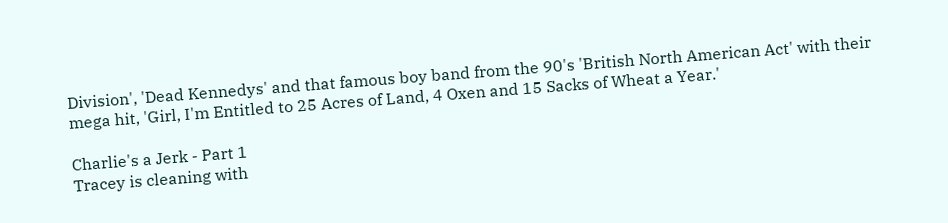Division', 'Dead Kennedys' and that famous boy band from the 90's 'British North American Act' with their mega hit, 'Girl, I'm Entitled to 25 Acres of Land, 4 Oxen and 15 Sacks of Wheat a Year.'

Charlie's a Jerk - Part 1
Tracey is cleaning with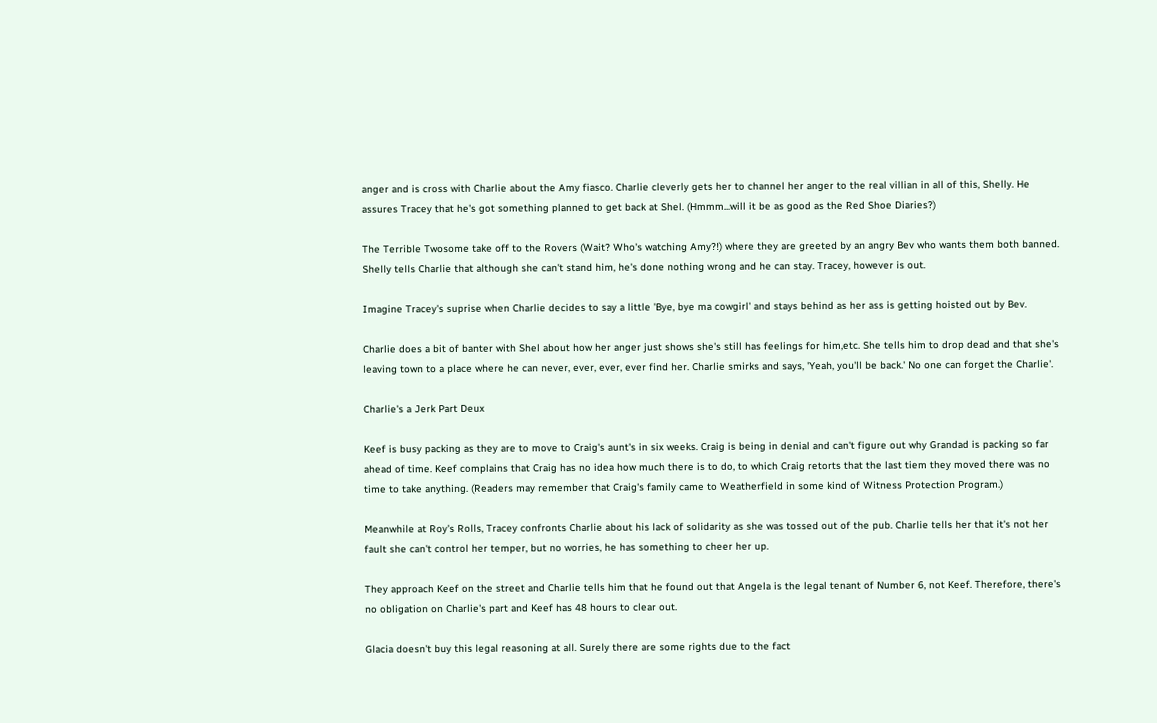anger and is cross with Charlie about the Amy fiasco. Charlie cleverly gets her to channel her anger to the real villian in all of this, Shelly. He assures Tracey that he's got something planned to get back at Shel. (Hmmm...will it be as good as the Red Shoe Diaries?)

The Terrible Twosome take off to the Rovers (Wait? Who's watching Amy?!) where they are greeted by an angry Bev who wants them both banned. Shelly tells Charlie that although she can't stand him, he's done nothing wrong and he can stay. Tracey, however is out.

Imagine Tracey's suprise when Charlie decides to say a little 'Bye, bye ma cowgirl' and stays behind as her ass is getting hoisted out by Bev.

Charlie does a bit of banter with Shel about how her anger just shows she's still has feelings for him,etc. She tells him to drop dead and that she's leaving town to a place where he can never, ever, ever, ever find her. Charlie smirks and says, 'Yeah, you'll be back.' No one can forget the Charlie'.

Charlie's a Jerk Part Deux

Keef is busy packing as they are to move to Craig's aunt's in six weeks. Craig is being in denial and can't figure out why Grandad is packing so far ahead of time. Keef complains that Craig has no idea how much there is to do, to which Craig retorts that the last tiem they moved there was no time to take anything. (Readers may remember that Craig's family came to Weatherfield in some kind of Witness Protection Program.)

Meanwhile at Roy's Rolls, Tracey confronts Charlie about his lack of solidarity as she was tossed out of the pub. Charlie tells her that it's not her fault she can't control her temper, but no worries, he has something to cheer her up.

They approach Keef on the street and Charlie tells him that he found out that Angela is the legal tenant of Number 6, not Keef. Therefore, there's no obligation on Charlie's part and Keef has 48 hours to clear out.

Glacia doesn't buy this legal reasoning at all. Surely there are some rights due to the fact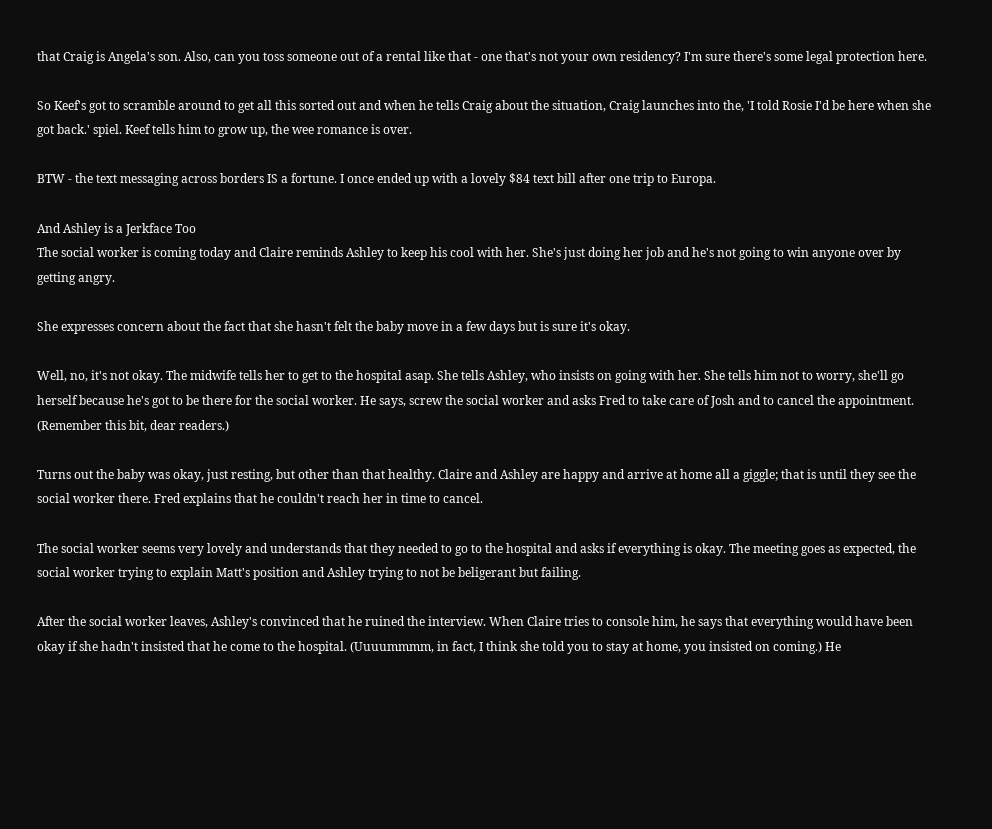that Craig is Angela's son. Also, can you toss someone out of a rental like that - one that's not your own residency? I'm sure there's some legal protection here.

So Keef's got to scramble around to get all this sorted out and when he tells Craig about the situation, Craig launches into the, 'I told Rosie I'd be here when she got back.' spiel. Keef tells him to grow up, the wee romance is over.

BTW - the text messaging across borders IS a fortune. I once ended up with a lovely $84 text bill after one trip to Europa.

And Ashley is a Jerkface Too
The social worker is coming today and Claire reminds Ashley to keep his cool with her. She's just doing her job and he's not going to win anyone over by getting angry.

She expresses concern about the fact that she hasn't felt the baby move in a few days but is sure it's okay.

Well, no, it's not okay. The midwife tells her to get to the hospital asap. She tells Ashley, who insists on going with her. She tells him not to worry, she'll go herself because he's got to be there for the social worker. He says, screw the social worker and asks Fred to take care of Josh and to cancel the appointment. (Remember this bit, dear readers.)

Turns out the baby was okay, just resting, but other than that healthy. Claire and Ashley are happy and arrive at home all a giggle; that is until they see the social worker there. Fred explains that he couldn't reach her in time to cancel.

The social worker seems very lovely and understands that they needed to go to the hospital and asks if everything is okay. The meeting goes as expected, the social worker trying to explain Matt's position and Ashley trying to not be beligerant but failing.

After the social worker leaves, Ashley's convinced that he ruined the interview. When Claire tries to console him, he says that everything would have been okay if she hadn't insisted that he come to the hospital. (Uuuummmm, in fact, I think she told you to stay at home, you insisted on coming.) He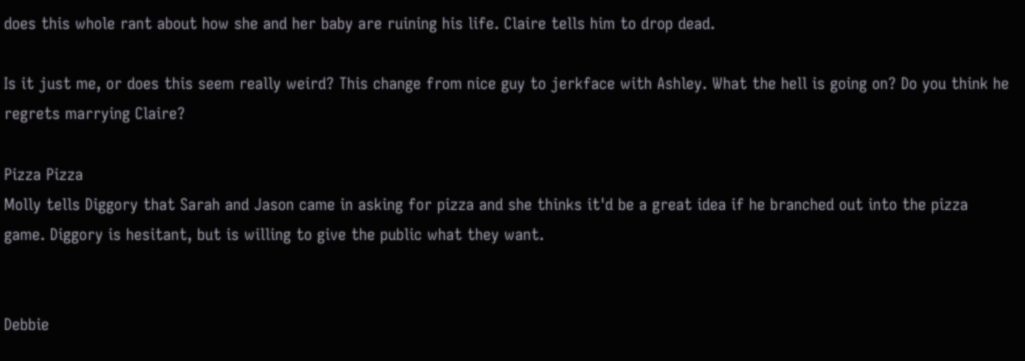does this whole rant about how she and her baby are ruining his life. Claire tells him to drop dead.

Is it just me, or does this seem really weird? This change from nice guy to jerkface with Ashley. What the hell is going on? Do you think he regrets marrying Claire?

Pizza Pizza
Molly tells Diggory that Sarah and Jason came in asking for pizza and she thinks it'd be a great idea if he branched out into the pizza game. Diggory is hesitant, but is willing to give the public what they want.


Debbie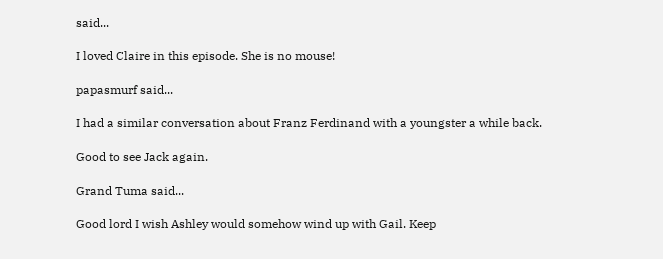said...

I loved Claire in this episode. She is no mouse!

papasmurf said...

I had a similar conversation about Franz Ferdinand with a youngster a while back.

Good to see Jack again.

Grand Tuma said...

Good lord I wish Ashley would somehow wind up with Gail. Keep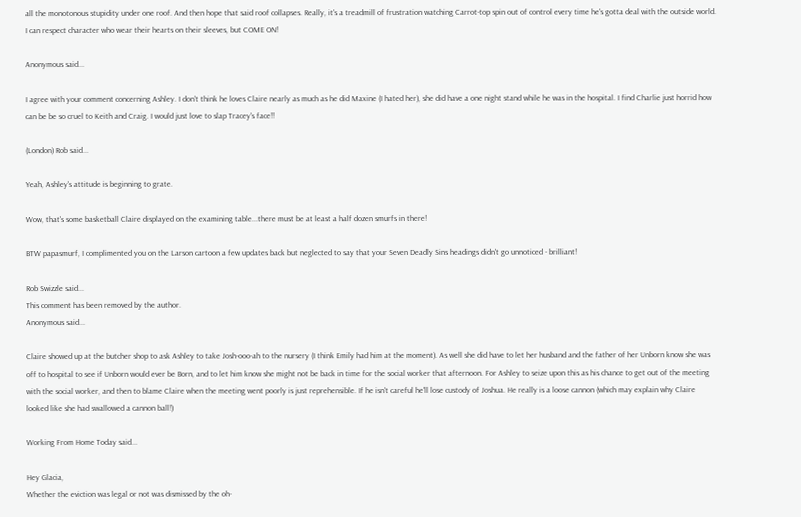all the monotonous stupidity under one roof. And then hope that said roof collapses. Really, it's a treadmill of frustration watching Carrot-top spin out of control every time he's gotta deal with the outside world. I can respect character who wear their hearts on their sleeves, but COME ON!

Anonymous said...

I agree with your comment concerning Ashley. I don't think he loves Claire nearly as much as he did Maxine (I hated her), she did have a one night stand while he was in the hospital. I find Charlie just horrid how can be be so cruel to Keith and Craig. I would just love to slap Tracey's face!!

(London) Rob said...

Yeah, Ashley's attitude is beginning to grate.

Wow, that's some basketball Claire displayed on the examining table...there must be at least a half dozen smurfs in there!

BTW papasmurf, I complimented you on the Larson cartoon a few updates back but neglected to say that your Seven Deadly Sins headings didn't go unnoticed - brilliant!

Rob Swizzle said...
This comment has been removed by the author.
Anonymous said...

Claire showed up at the butcher shop to ask Ashley to take Josh-ooo-ah to the nursery (I think Emily had him at the moment). As well she did have to let her husband and the father of her Unborn know she was off to hospital to see if Unborn would ever be Born, and to let him know she might not be back in time for the social worker that afternoon. For Ashley to seize upon this as his chance to get out of the meeting with the social worker, and then to blame Claire when the meeting went poorly is just reprehensible. If he isn't careful he'll lose custody of Joshua. He really is a loose cannon (which may explain why Claire looked like she had swallowed a cannon ball!)

Working From Home Today said...

Hey Glacia,
Whether the eviction was legal or not was dismissed by the oh-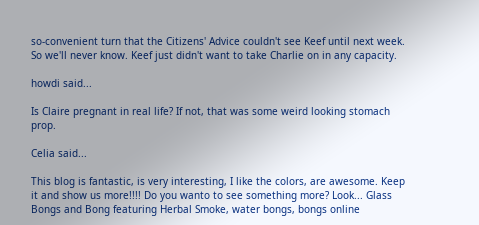so-convenient turn that the Citizens' Advice couldn't see Keef until next week. So we'll never know. Keef just didn't want to take Charlie on in any capacity.

howdi said...

Is Claire pregnant in real life? If not, that was some weird looking stomach prop.

Celia said...

This blog is fantastic, is very interesting, I like the colors, are awesome. Keep it and show us more!!!! Do you wanto to see something more? Look... Glass Bongs and Bong featuring Herbal Smoke, water bongs, bongs online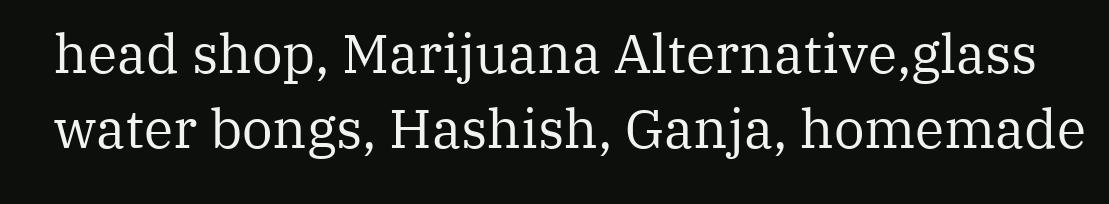head shop, Marijuana Alternative,glass water bongs, Hashish, Ganja, homemade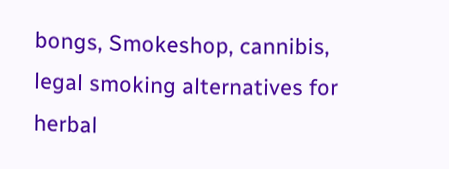bongs, Smokeshop, cannibis, legal smoking alternatives for herbal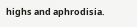highs and aphrodisia.